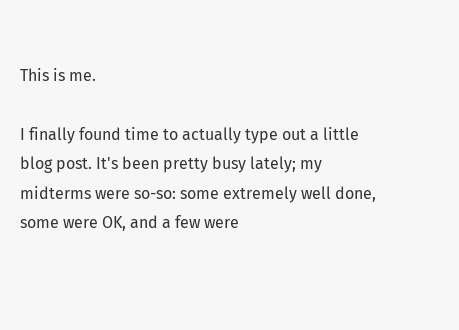This is me.

I finally found time to actually type out a little blog post. It's been pretty busy lately; my midterms were so-so: some extremely well done, some were OK, and a few were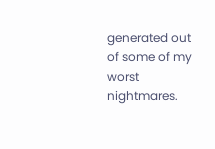generated out of some of my worst nightmares.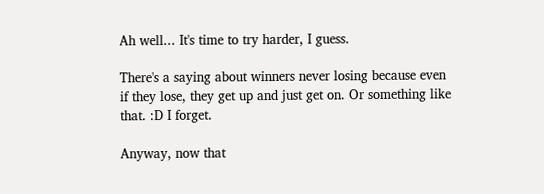Ah well... It's time to try harder, I guess.

There's a saying about winners never losing because even if they lose, they get up and just get on. Or something like that. :D I forget.

Anyway, now that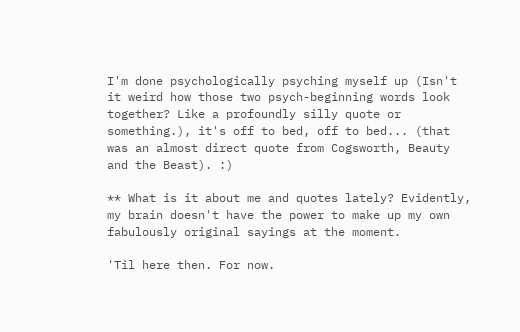I'm done psychologically psyching myself up (Isn't it weird how those two psych-beginning words look together? Like a profoundly silly quote or something.), it's off to bed, off to bed... (that was an almost direct quote from Cogsworth, Beauty and the Beast). :)

** What is it about me and quotes lately? Evidently, my brain doesn't have the power to make up my own fabulously original sayings at the moment.

'Til here then. For now.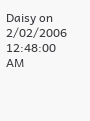Daisy on 2/02/2006 12:48:00 AM